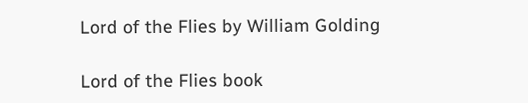Lord of the Flies by William Golding

Lord of the Flies book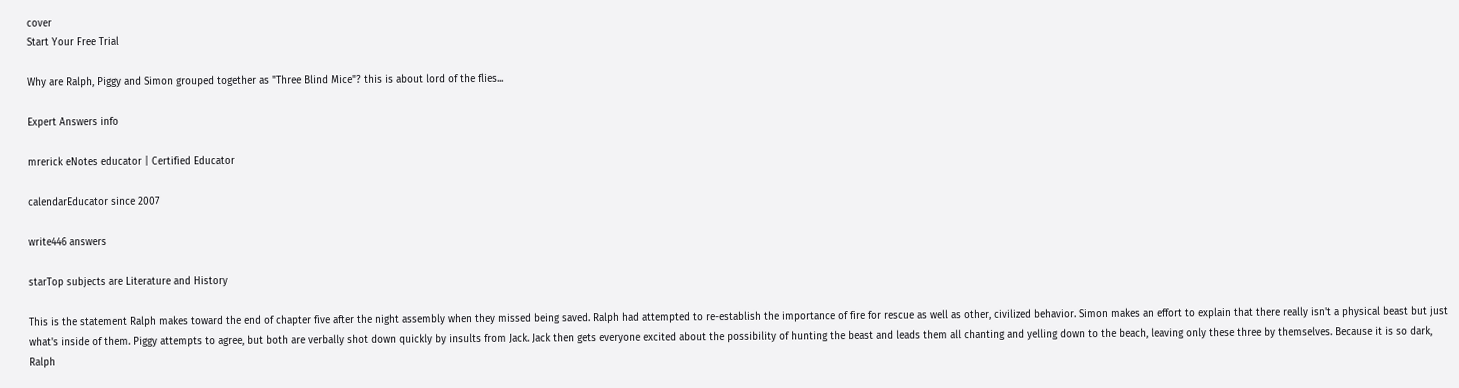cover
Start Your Free Trial

Why are Ralph, Piggy and Simon grouped together as "Three Blind Mice"? this is about lord of the flies...

Expert Answers info

mrerick eNotes educator | Certified Educator

calendarEducator since 2007

write446 answers

starTop subjects are Literature and History

This is the statement Ralph makes toward the end of chapter five after the night assembly when they missed being saved. Ralph had attempted to re-establish the importance of fire for rescue as well as other, civilized behavior. Simon makes an effort to explain that there really isn't a physical beast but just what's inside of them. Piggy attempts to agree, but both are verbally shot down quickly by insults from Jack. Jack then gets everyone excited about the possibility of hunting the beast and leads them all chanting and yelling down to the beach, leaving only these three by themselves. Because it is so dark, Ralph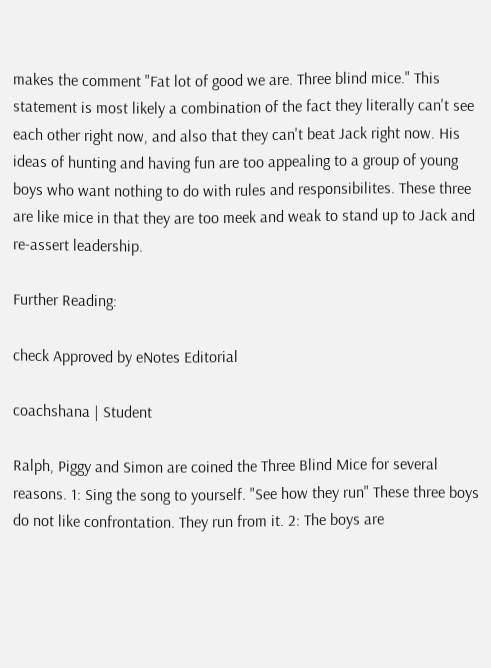makes the comment "Fat lot of good we are. Three blind mice." This statement is most likely a combination of the fact they literally can't see each other right now, and also that they can't beat Jack right now. His ideas of hunting and having fun are too appealing to a group of young boys who want nothing to do with rules and responsibilites. These three are like mice in that they are too meek and weak to stand up to Jack and re-assert leadership.

Further Reading:

check Approved by eNotes Editorial

coachshana | Student

Ralph, Piggy and Simon are coined the Three Blind Mice for several reasons. 1: Sing the song to yourself. "See how they run" These three boys do not like confrontation. They run from it. 2: The boys are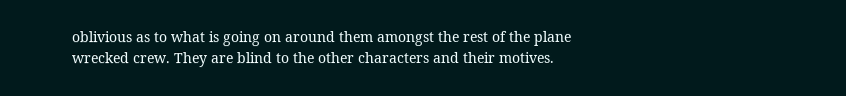oblivious as to what is going on around them amongst the rest of the plane wrecked crew. They are blind to the other characters and their motives.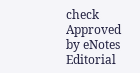check Approved by eNotes Editorial